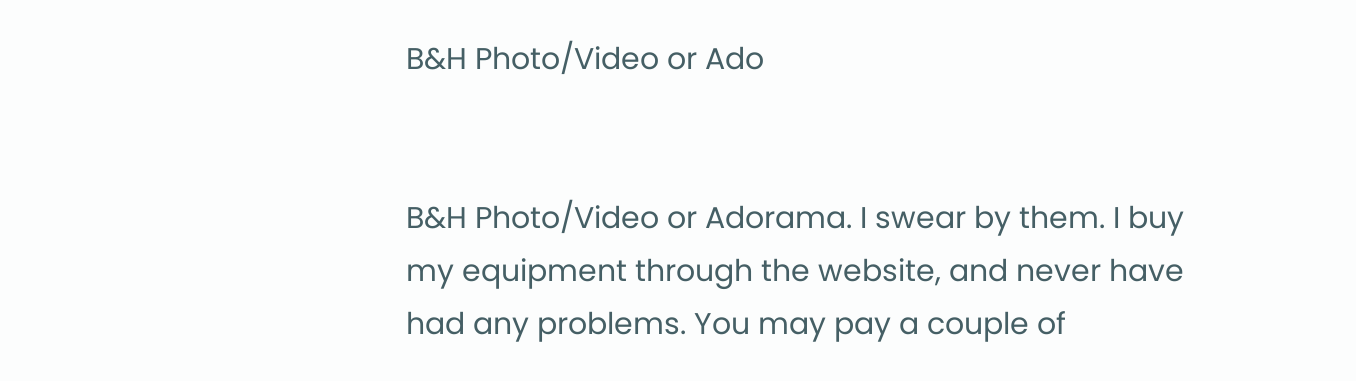B&H Photo/Video or Ado


B&H Photo/Video or Adorama. I swear by them. I buy my equipment through the website, and never have had any problems. You may pay a couple of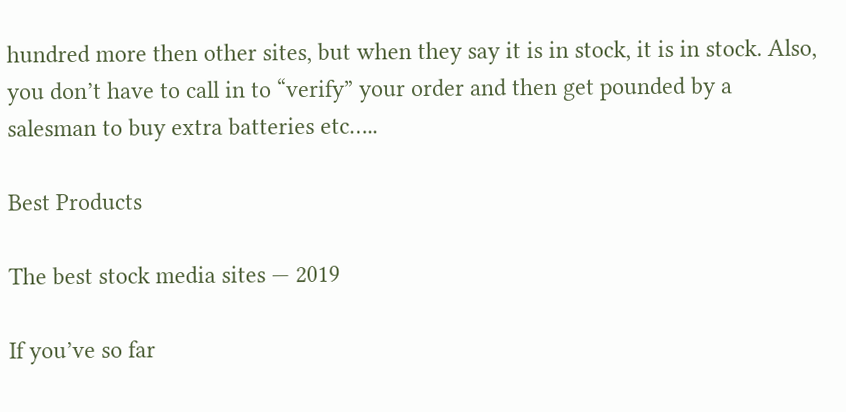hundred more then other sites, but when they say it is in stock, it is in stock. Also, you don’t have to call in to “verify” your order and then get pounded by a salesman to buy extra batteries etc…..

Best Products

The best stock media sites — 2019

If you’ve so far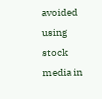avoided using stock media in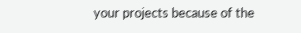your projects because of the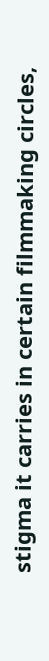stigma it carries in certain filmmaking circles,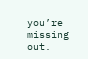you’re missing out.